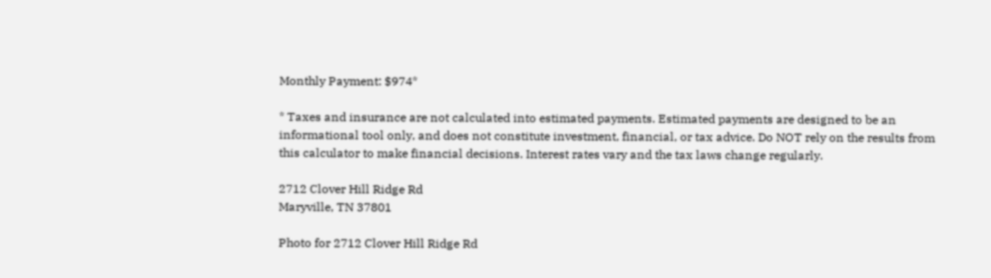Monthly Payment: $974*

* Taxes and insurance are not calculated into estimated payments. Estimated payments are designed to be an informational tool only, and does not constitute investment, financial, or tax advice. Do NOT rely on the results from this calculator to make financial decisions. Interest rates vary and the tax laws change regularly.

2712 Clover Hill Ridge Rd
Maryville, TN 37801

Photo for 2712 Clover Hill Ridge Rd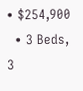• $254,900
  • 3 Beds, 3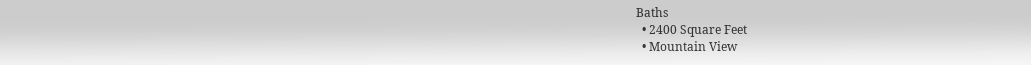Baths
  • 2400 Square Feet
  • Mountain View